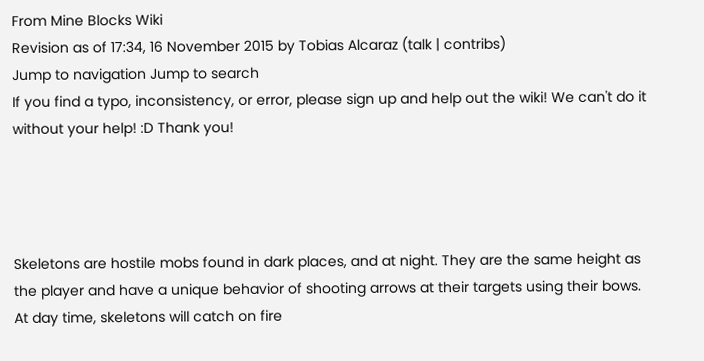From Mine Blocks Wiki
Revision as of 17:34, 16 November 2015 by Tobias Alcaraz (talk | contribs)
Jump to navigation Jump to search
If you find a typo, inconsistency, or error, please sign up and help out the wiki! We can't do it without your help! :D Thank you!




Skeletons are hostile mobs found in dark places, and at night. They are the same height as the player and have a unique behavior of shooting arrows at their targets using their bows. At day time, skeletons will catch on fire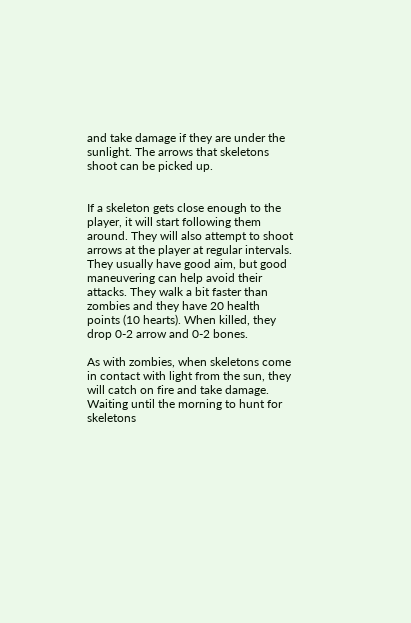and take damage if they are under the sunlight. The arrows that skeletons shoot can be picked up.


If a skeleton gets close enough to the player, it will start following them around. They will also attempt to shoot arrows at the player at regular intervals. They usually have good aim, but good maneuvering can help avoid their attacks. They walk a bit faster than zombies and they have 20 health points (10 hearts). When killed, they drop 0-2 arrow and 0-2 bones.

As with zombies, when skeletons come in contact with light from the sun, they will catch on fire and take damage. Waiting until the morning to hunt for skeletons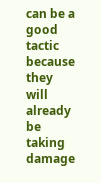can be a good tactic because they will already be taking damage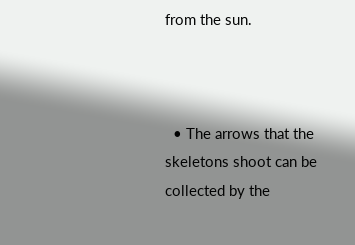from the sun.



  • The arrows that the skeletons shoot can be collected by the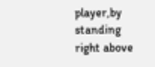player,by standing right above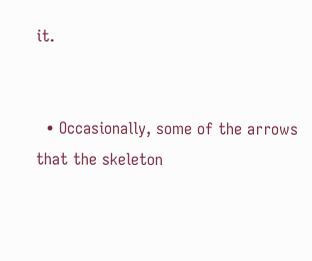it.


  • Occasionally, some of the arrows that the skeleton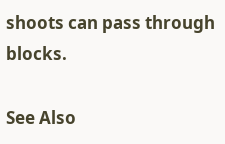shoots can pass through blocks.

See Also